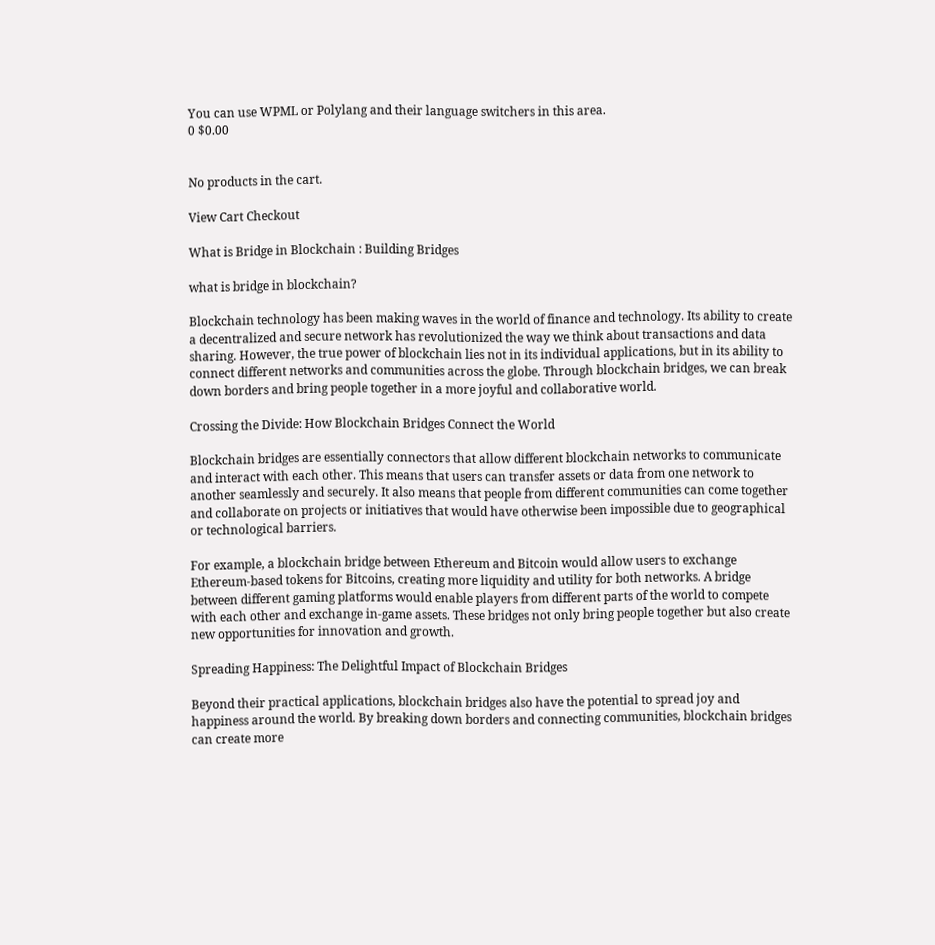You can use WPML or Polylang and their language switchers in this area.
0 $0.00


No products in the cart.

View Cart Checkout

What is Bridge in Blockchain : Building Bridges

what is bridge in blockchain?

Blockchain technology has been making waves in the world of finance and technology. Its ability to create a decentralized and secure network has revolutionized the way we think about transactions and data sharing. However, the true power of blockchain lies not in its individual applications, but in its ability to connect different networks and communities across the globe. Through blockchain bridges, we can break down borders and bring people together in a more joyful and collaborative world.

Crossing the Divide: How Blockchain Bridges Connect the World

Blockchain bridges are essentially connectors that allow different blockchain networks to communicate and interact with each other. This means that users can transfer assets or data from one network to another seamlessly and securely. It also means that people from different communities can come together and collaborate on projects or initiatives that would have otherwise been impossible due to geographical or technological barriers.

For example, a blockchain bridge between Ethereum and Bitcoin would allow users to exchange Ethereum-based tokens for Bitcoins, creating more liquidity and utility for both networks. A bridge between different gaming platforms would enable players from different parts of the world to compete with each other and exchange in-game assets. These bridges not only bring people together but also create new opportunities for innovation and growth.

Spreading Happiness: The Delightful Impact of Blockchain Bridges

Beyond their practical applications, blockchain bridges also have the potential to spread joy and happiness around the world. By breaking down borders and connecting communities, blockchain bridges can create more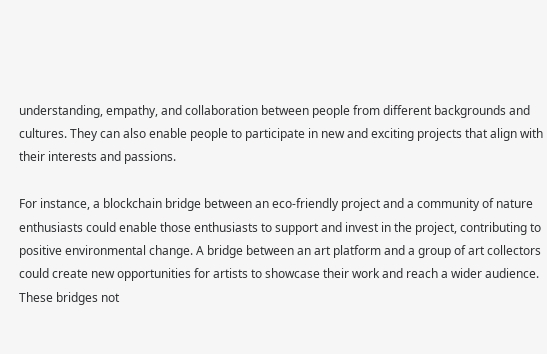understanding, empathy, and collaboration between people from different backgrounds and cultures. They can also enable people to participate in new and exciting projects that align with their interests and passions.

For instance, a blockchain bridge between an eco-friendly project and a community of nature enthusiasts could enable those enthusiasts to support and invest in the project, contributing to positive environmental change. A bridge between an art platform and a group of art collectors could create new opportunities for artists to showcase their work and reach a wider audience. These bridges not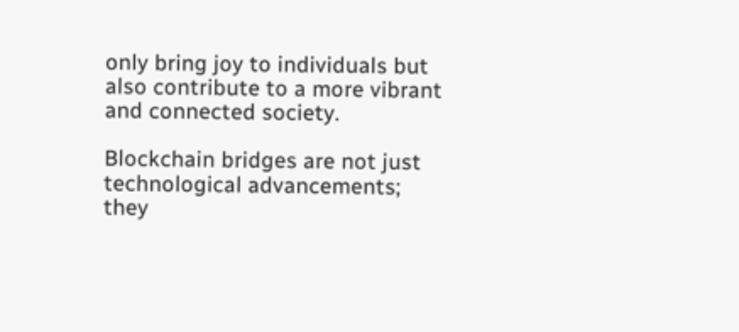only bring joy to individuals but also contribute to a more vibrant and connected society.

Blockchain bridges are not just technological advancements; they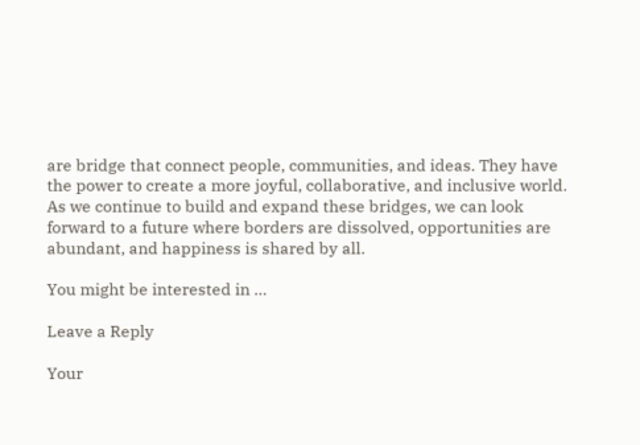are bridge that connect people, communities, and ideas. They have the power to create a more joyful, collaborative, and inclusive world. As we continue to build and expand these bridges, we can look forward to a future where borders are dissolved, opportunities are abundant, and happiness is shared by all.

You might be interested in …

Leave a Reply

Your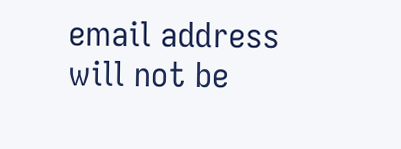email address will not be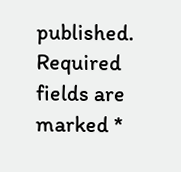published. Required fields are marked *